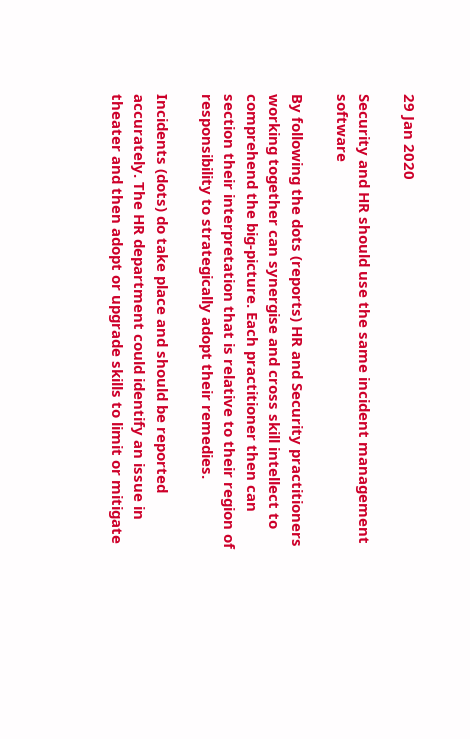29 Jan 2020

Security and HR should use the same incident management software

By following the dots (reports) HR and Security practitioners working together can synergise and cross skill intellect to comprehend the big-picture. Each practitioner then can section their interpretation that is relative to their region of responsibility to strategically adopt their remedies.

Incidents (dots) do take place and should be reported accurately. The HR department could identify an issue in theater and then adopt or upgrade skills to limit or mitigate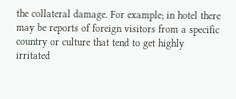the collateral damage. For example; in hotel there may be reports of foreign visitors from a specific country or culture that tend to get highly irritated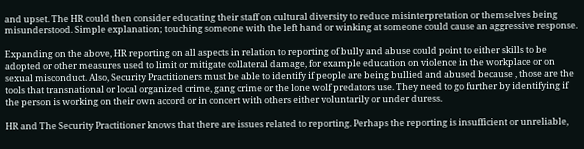and upset. The HR could then consider educating their staff on cultural diversity to reduce misinterpretation or themselves being misunderstood. Simple explanation; touching someone with the left hand or winking at someone could cause an aggressive response.

Expanding on the above, HR reporting on all aspects in relation to reporting of bully and abuse could point to either skills to be adopted or other measures used to limit or mitigate collateral damage, for example education on violence in the workplace or on sexual misconduct. Also, Security Practitioners must be able to identify if people are being bullied and abused because , those are the tools that transnational or local organized crime, gang crime or the lone wolf predators use. They need to go further by identifying if the person is working on their own accord or in concert with others either voluntarily or under duress.

HR and The Security Practitioner knows that there are issues related to reporting. Perhaps the reporting is insufficient or unreliable,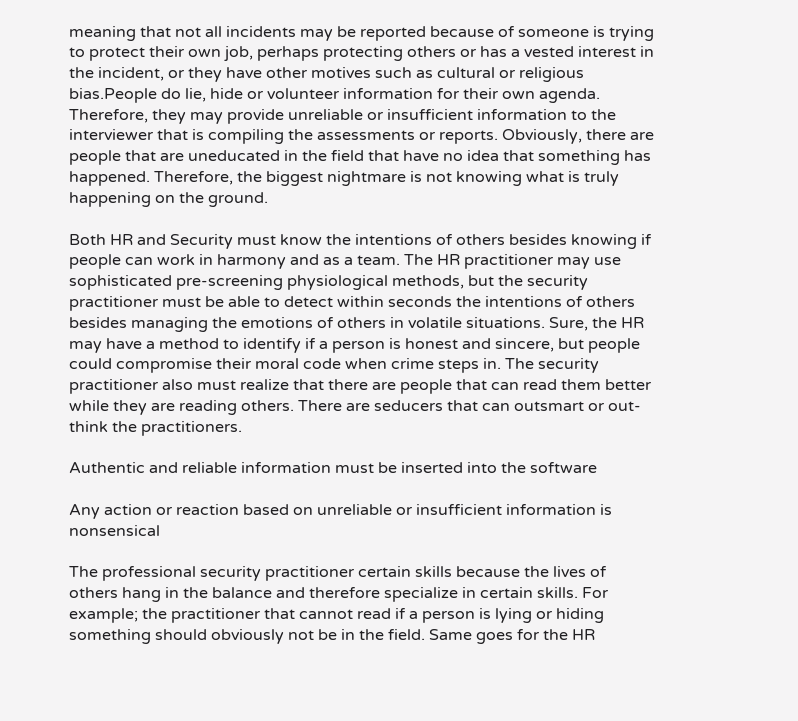meaning that not all incidents may be reported because of someone is trying to protect their own job, perhaps protecting others or has a vested interest in the incident, or they have other motives such as cultural or religious bias.People do lie, hide or volunteer information for their own agenda. Therefore, they may provide unreliable or insufficient information to the interviewer that is compiling the assessments or reports. Obviously, there are people that are uneducated in the field that have no idea that something has happened. Therefore, the biggest nightmare is not knowing what is truly happening on the ground.

Both HR and Security must know the intentions of others besides knowing if people can work in harmony and as a team. The HR practitioner may use sophisticated pre-screening physiological methods, but the security practitioner must be able to detect within seconds the intentions of others besides managing the emotions of others in volatile situations. Sure, the HR may have a method to identify if a person is honest and sincere, but people could compromise their moral code when crime steps in. The security practitioner also must realize that there are people that can read them better while they are reading others. There are seducers that can outsmart or out-think the practitioners.

Authentic and reliable information must be inserted into the software

Any action or reaction based on unreliable or insufficient information is nonsensical

The professional security practitioner certain skills because the lives of others hang in the balance and therefore specialize in certain skills. For example; the practitioner that cannot read if a person is lying or hiding something should obviously not be in the field. Same goes for the HR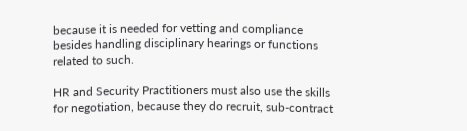because it is needed for vetting and compliance besides handling disciplinary hearings or functions related to such.

HR and Security Practitioners must also use the skills for negotiation, because they do recruit, sub-contract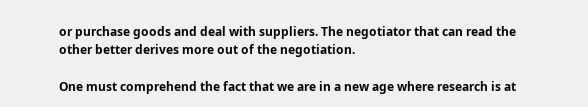or purchase goods and deal with suppliers. The negotiator that can read the other better derives more out of the negotiation.

One must comprehend the fact that we are in a new age where research is at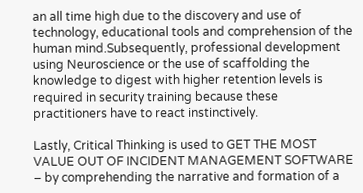an all time high due to the discovery and use of technology, educational tools and comprehension of the human mind.Subsequently, professional development using Neuroscience or the use of scaffolding the knowledge to digest with higher retention levels is required in security training because these practitioners have to react instinctively.

Lastly, Critical Thinking is used to GET THE MOST VALUE OUT OF INCIDENT MANAGEMENT SOFTWARE – by comprehending the narrative and formation of a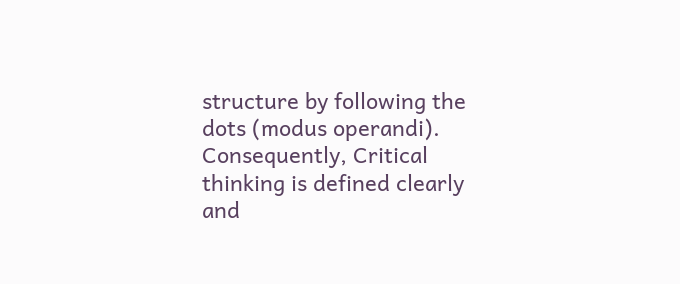structure by following the dots (modus operandi). Consequently, Critical thinking is defined clearly and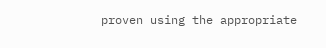proven using the appropriate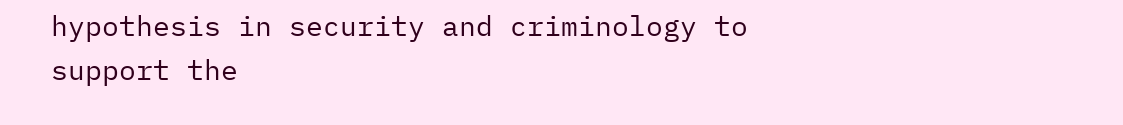hypothesis in security and criminology to support the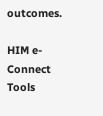outcomes.

HIM e-Connect Tools